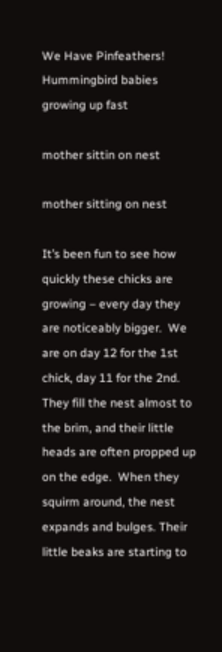We Have Pinfeathers! Hummingbird babies growing up fast

mother sittin on nest

mother sitting on nest

It’s been fun to see how quickly these chicks are growing – every day they are noticeably bigger.  We are on day 12 for the 1st chick, day 11 for the 2nd. They fill the nest almost to the brim, and their little heads are often propped up on the edge.  When they squirm around, the nest expands and bulges. Their little beaks are starting to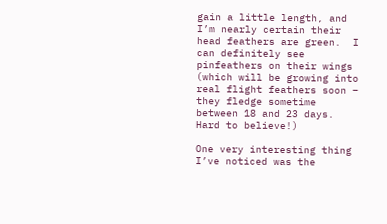gain a little length, and I’m nearly certain their head feathers are green.  I can definitely see pinfeathers on their wings (which will be growing into real flight feathers soon – they fledge sometime between 18 and 23 days. Hard to believe!)

One very interesting thing I’ve noticed was the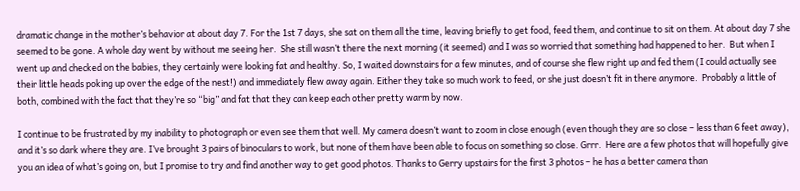dramatic change in the mother’s behavior at about day 7. For the 1st 7 days, she sat on them all the time, leaving briefly to get food, feed them, and continue to sit on them. At about day 7 she seemed to be gone. A whole day went by without me seeing her.  She still wasn’t there the next morning (it seemed) and I was so worried that something had happened to her.  But when I went up and checked on the babies, they certainly were looking fat and healthy. So, I waited downstairs for a few minutes, and of course she flew right up and fed them (I could actually see their little heads poking up over the edge of the nest!) and immediately flew away again. Either they take so much work to feed, or she just doesn’t fit in there anymore.  Probably a little of both, combined with the fact that they’re so “big” and fat that they can keep each other pretty warm by now.

I continue to be frustrated by my inability to photograph or even see them that well. My camera doesn’t want to zoom in close enough (even though they are so close – less than 6 feet away), and it’s so dark where they are. I’ve brought 3 pairs of binoculars to work, but none of them have been able to focus on something so close. Grrr.  Here are a few photos that will hopefully give you an idea of what’s going on, but I promise to try and find another way to get good photos. Thanks to Gerry upstairs for the first 3 photos – he has a better camera than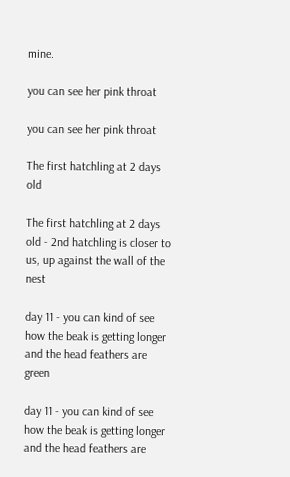mine.

you can see her pink throat

you can see her pink throat

The first hatchling at 2 days old

The first hatchling at 2 days old - 2nd hatchling is closer to us, up against the wall of the nest

day 11 - you can kind of see how the beak is getting longer and the head feathers are green

day 11 - you can kind of see how the beak is getting longer and the head feathers are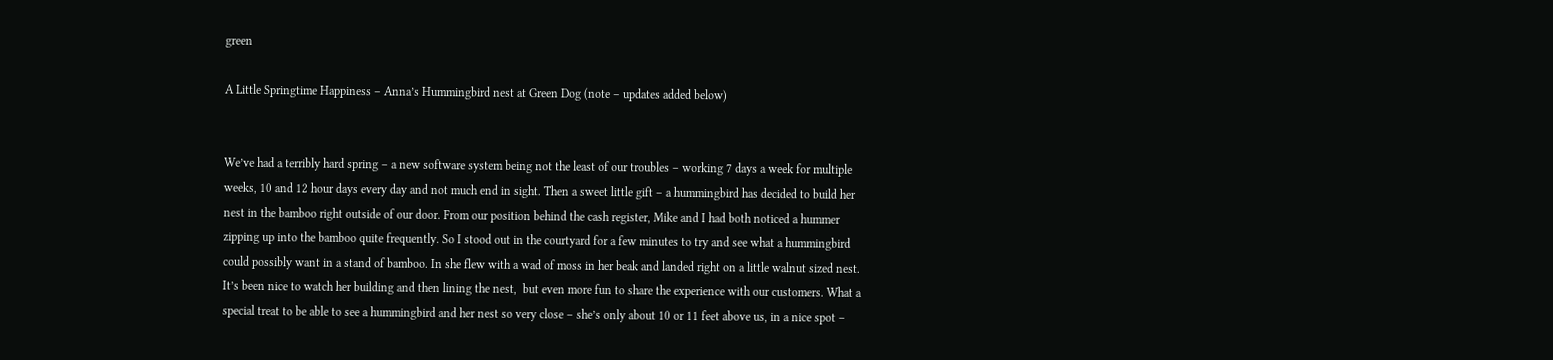green

A Little Springtime Happiness – Anna’s Hummingbird nest at Green Dog (note – updates added below)


We’ve had a terribly hard spring – a new software system being not the least of our troubles – working 7 days a week for multiple weeks, 10 and 12 hour days every day and not much end in sight. Then a sweet little gift – a hummingbird has decided to build her nest in the bamboo right outside of our door. From our position behind the cash register, Mike and I had both noticed a hummer zipping up into the bamboo quite frequently. So I stood out in the courtyard for a few minutes to try and see what a hummingbird could possibly want in a stand of bamboo. In she flew with a wad of moss in her beak and landed right on a little walnut sized nest.  It’s been nice to watch her building and then lining the nest,  but even more fun to share the experience with our customers. What a special treat to be able to see a hummingbird and her nest so very close – she’s only about 10 or 11 feet above us, in a nice spot –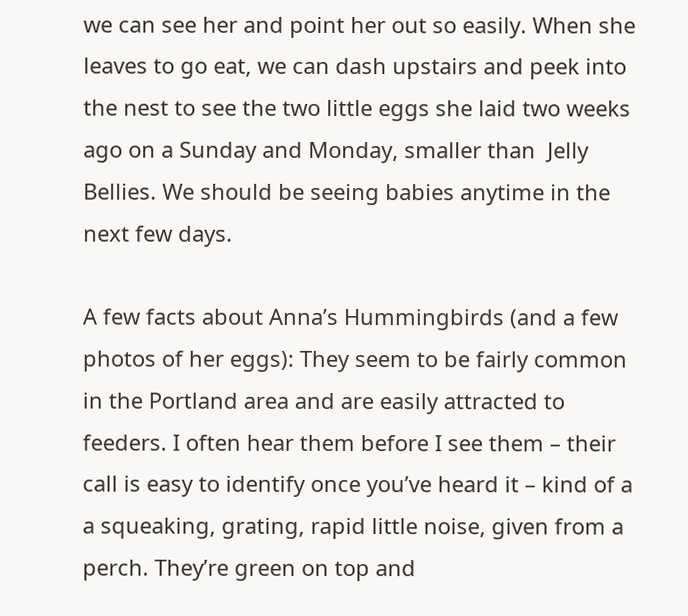we can see her and point her out so easily. When she leaves to go eat, we can dash upstairs and peek into the nest to see the two little eggs she laid two weeks ago on a Sunday and Monday, smaller than  Jelly Bellies. We should be seeing babies anytime in the next few days.

A few facts about Anna’s Hummingbirds (and a few photos of her eggs): They seem to be fairly common in the Portland area and are easily attracted to feeders. I often hear them before I see them – their call is easy to identify once you’ve heard it – kind of a a squeaking, grating, rapid little noise, given from a perch. They’re green on top and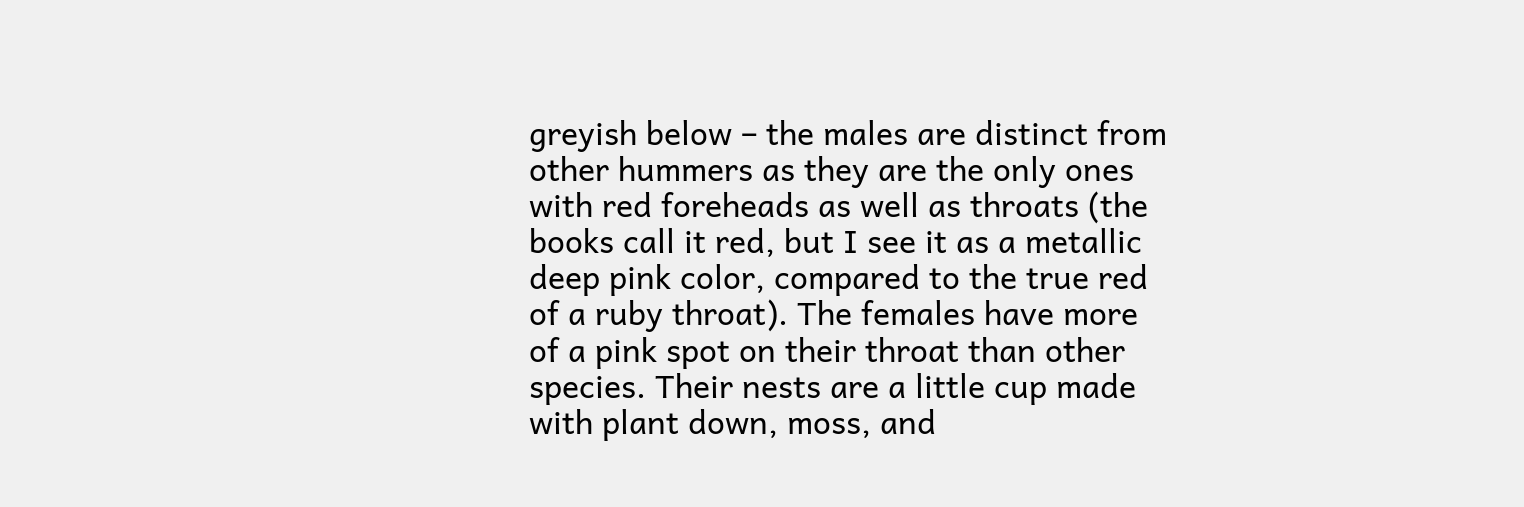greyish below – the males are distinct from other hummers as they are the only ones with red foreheads as well as throats (the books call it red, but I see it as a metallic deep pink color, compared to the true red of a ruby throat). The females have more of a pink spot on their throat than other species. Their nests are a little cup made with plant down, moss, and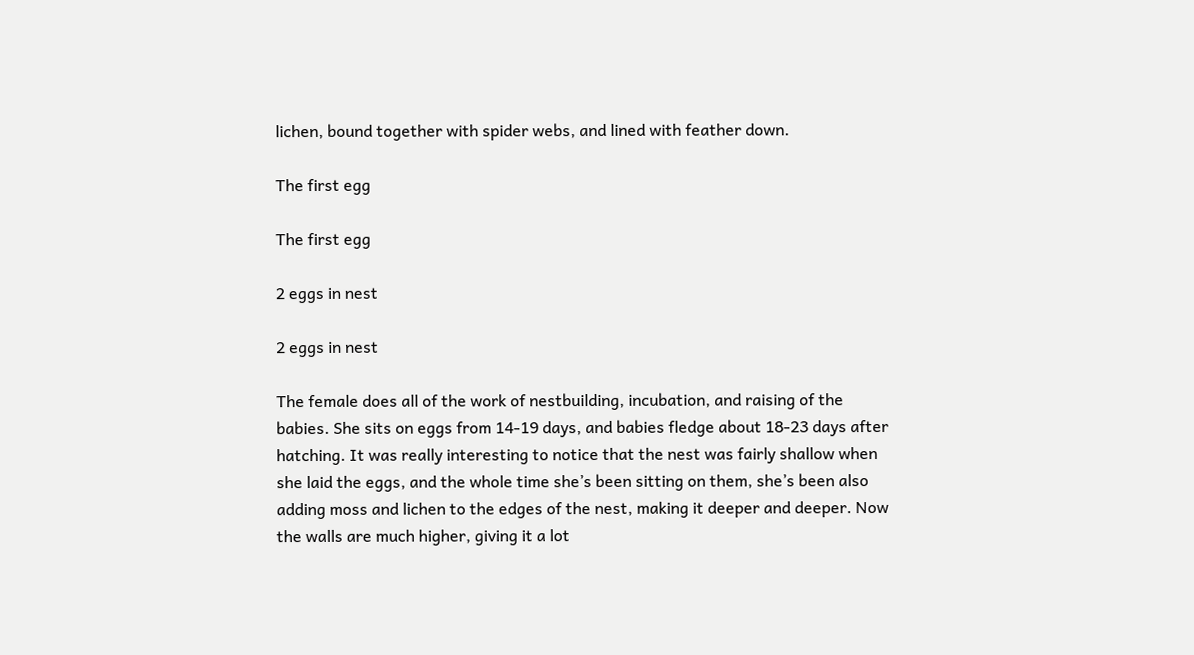lichen, bound together with spider webs, and lined with feather down.

The first egg

The first egg

2 eggs in nest

2 eggs in nest

The female does all of the work of nestbuilding, incubation, and raising of the babies. She sits on eggs from 14-19 days, and babies fledge about 18-23 days after hatching. It was really interesting to notice that the nest was fairly shallow when she laid the eggs, and the whole time she’s been sitting on them, she’s been also adding moss and lichen to the edges of the nest, making it deeper and deeper. Now the walls are much higher, giving it a lot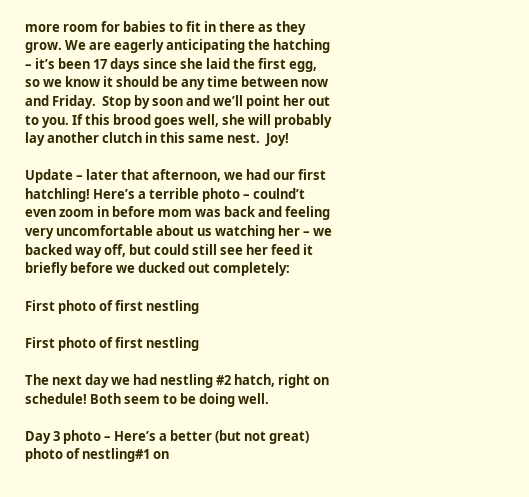more room for babies to fit in there as they grow. We are eagerly anticipating the hatching – it’s been 17 days since she laid the first egg, so we know it should be any time between now and Friday.  Stop by soon and we’ll point her out to you. If this brood goes well, she will probably lay another clutch in this same nest.  Joy!

Update – later that afternoon, we had our first hatchling! Here’s a terrible photo – coulnd’t even zoom in before mom was back and feeling very uncomfortable about us watching her – we backed way off, but could still see her feed it briefly before we ducked out completely:

First photo of first nestling

First photo of first nestling

The next day we had nestling #2 hatch, right on schedule! Both seem to be doing well.

Day 3 photo – Here’s a better (but not great) photo of nestling#1 on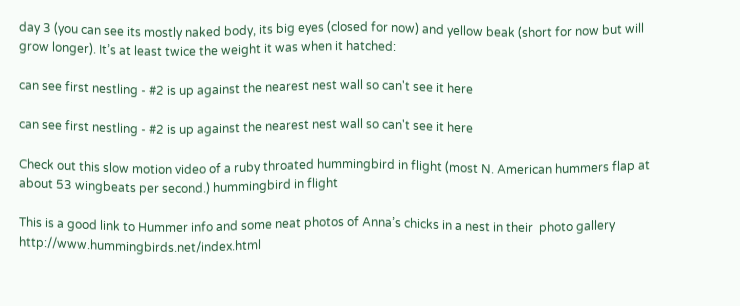day 3 (you can see its mostly naked body, its big eyes (closed for now) and yellow beak (short for now but will grow longer). It’s at least twice the weight it was when it hatched:

can see first nestling - #2 is up against the nearest nest wall so can't see it here

can see first nestling - #2 is up against the nearest nest wall so can't see it here

Check out this slow motion video of a ruby throated hummingbird in flight (most N. American hummers flap at about 53 wingbeats per second.) hummingbird in flight

This is a good link to Hummer info and some neat photos of Anna’s chicks in a nest in their  photo gallery http://www.hummingbirds.net/index.html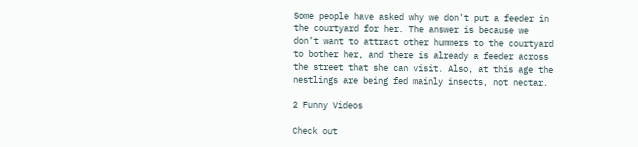Some people have asked why we don’t put a feeder in the courtyard for her. The answer is because we don’t want to attract other hummers to the courtyard to bother her, and there is already a feeder across the street that she can visit. Also, at this age the nestlings are being fed mainly insects, not nectar.

2 Funny Videos

Check out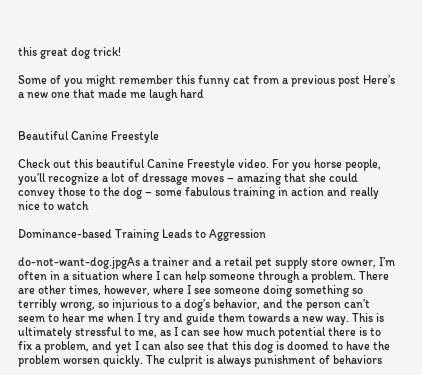this great dog trick!

Some of you might remember this funny cat from a previous post Here’s a new one that made me laugh hard


Beautiful Canine Freestyle

Check out this beautiful Canine Freestyle video. For you horse people, you’ll recognize a lot of dressage moves – amazing that she could convey those to the dog – some fabulous training in action and really nice to watch

Dominance-based Training Leads to Aggression

do-not-want-dog.jpgAs a trainer and a retail pet supply store owner, I’m often in a situation where I can help someone through a problem. There are other times, however, where I see someone doing something so terribly wrong, so injurious to a dog’s behavior, and the person can’t seem to hear me when I try and guide them towards a new way. This is ultimately stressful to me, as I can see how much potential there is to fix a problem, and yet I can also see that this dog is doomed to have the problem worsen quickly. The culprit is always punishment of behaviors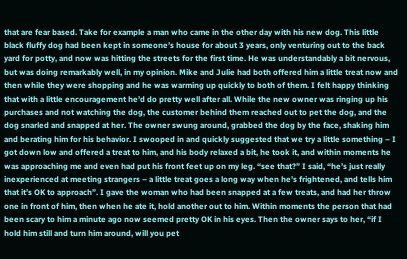that are fear based. Take for example a man who came in the other day with his new dog. This little black fluffy dog had been kept in someone’s house for about 3 years, only venturing out to the back yard for potty, and now was hitting the streets for the first time. He was understandably a bit nervous, but was doing remarkably well, in my opinion. Mike and Julie had both offered him a little treat now and then while they were shopping and he was warming up quickly to both of them. I felt happy thinking that with a little encouragement he’d do pretty well after all. While the new owner was ringing up his purchases and not watching the dog, the customer behind them reached out to pet the dog, and the dog snarled and snapped at her. The owner swung around, grabbed the dog by the face, shaking him and berating him for his behavior. I swooped in and quickly suggested that we try a little something – I got down low and offered a treat to him, and his body relaxed a bit, he took it, and within moments he was approaching me and even had put his front feet up on my leg. “see that?” I said, “he’s just really inexperienced at meeting strangers – a little treat goes a long way when he’s frightened, and tells him that it’s OK to approach”. I gave the woman who had been snapped at a few treats, and had her throw one in front of him, then when he ate it, hold another out to him. Within moments the person that had been scary to him a minute ago now seemed pretty OK in his eyes. Then the owner says to her, “if I hold him still and turn him around, will you pet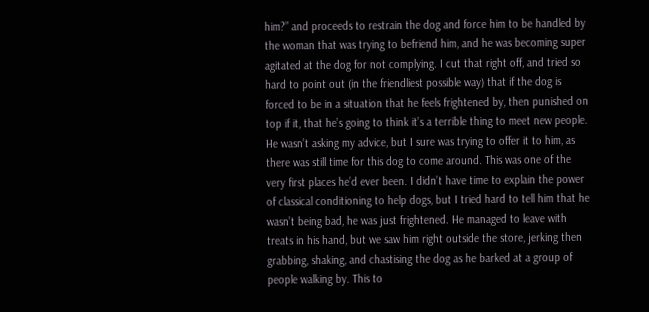him?” and proceeds to restrain the dog and force him to be handled by the woman that was trying to befriend him, and he was becoming super agitated at the dog for not complying. I cut that right off, and tried so hard to point out (in the friendliest possible way) that if the dog is forced to be in a situation that he feels frightened by, then punished on top if it, that he’s going to think it’s a terrible thing to meet new people. He wasn’t asking my advice, but I sure was trying to offer it to him, as there was still time for this dog to come around. This was one of the very first places he’d ever been. I didn’t have time to explain the power of classical conditioning to help dogs, but I tried hard to tell him that he wasn’t being bad, he was just frightened. He managed to leave with treats in his hand, but we saw him right outside the store, jerking then grabbing, shaking, and chastising the dog as he barked at a group of people walking by. This to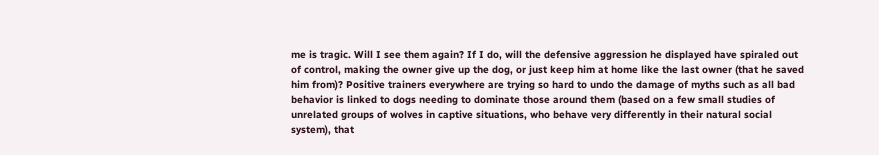me is tragic. Will I see them again? If I do, will the defensive aggression he displayed have spiraled out of control, making the owner give up the dog, or just keep him at home like the last owner (that he saved him from)? Positive trainers everywhere are trying so hard to undo the damage of myths such as all bad behavior is linked to dogs needing to dominate those around them (based on a few small studies of unrelated groups of wolves in captive situations, who behave very differently in their natural social system), that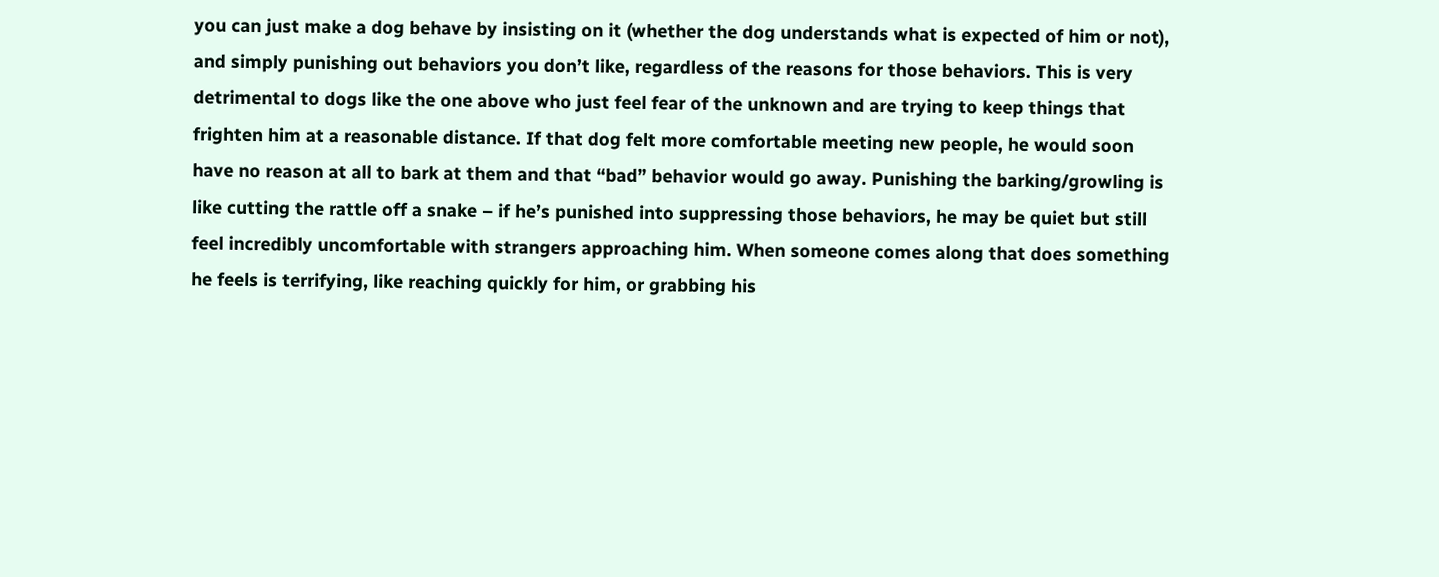you can just make a dog behave by insisting on it (whether the dog understands what is expected of him or not), and simply punishing out behaviors you don’t like, regardless of the reasons for those behaviors. This is very detrimental to dogs like the one above who just feel fear of the unknown and are trying to keep things that frighten him at a reasonable distance. If that dog felt more comfortable meeting new people, he would soon have no reason at all to bark at them and that “bad” behavior would go away. Punishing the barking/growling is like cutting the rattle off a snake – if he’s punished into suppressing those behaviors, he may be quiet but still feel incredibly uncomfortable with strangers approaching him. When someone comes along that does something he feels is terrifying, like reaching quickly for him, or grabbing his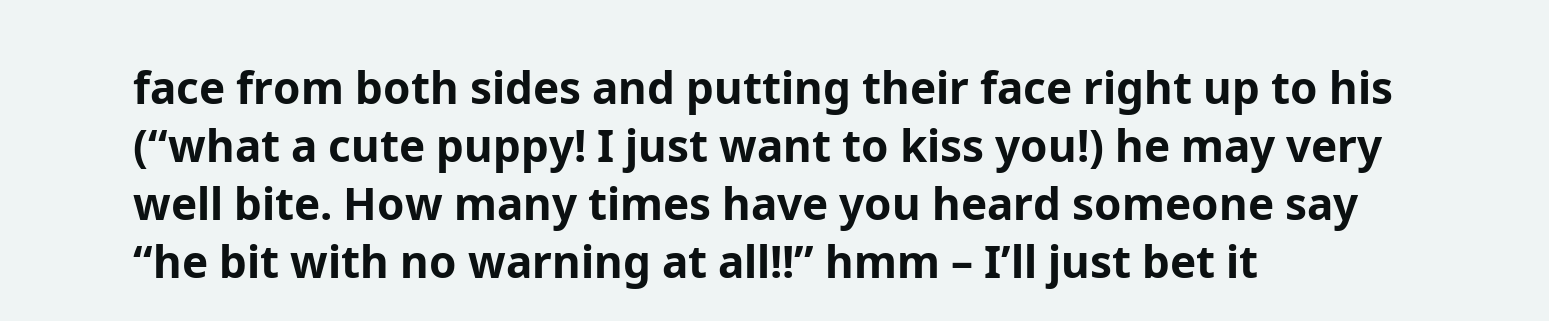face from both sides and putting their face right up to his (“what a cute puppy! I just want to kiss you!) he may very well bite. How many times have you heard someone say “he bit with no warning at all!!” hmm – I’ll just bet it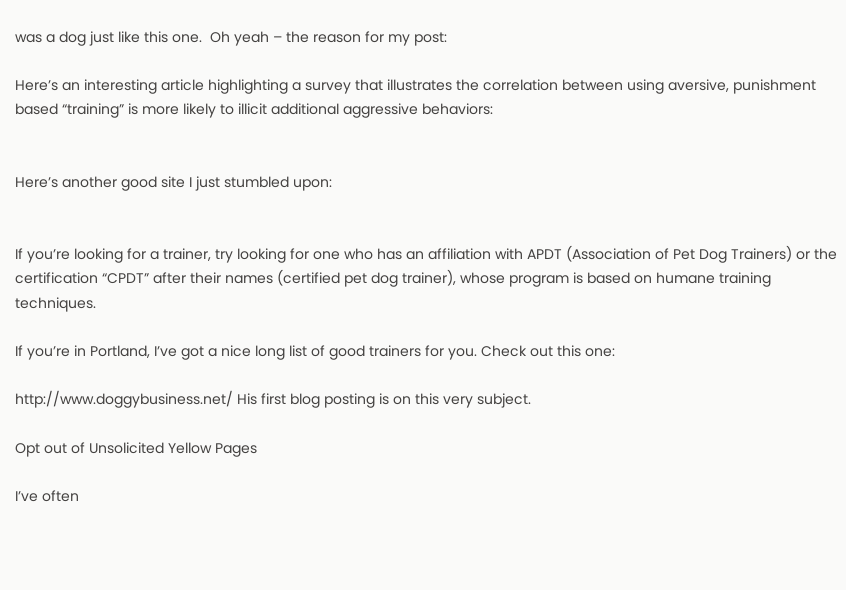was a dog just like this one.  Oh yeah – the reason for my post:

Here’s an interesting article highlighting a survey that illustrates the correlation between using aversive, punishment based “training” is more likely to illicit additional aggressive behaviors:


Here’s another good site I just stumbled upon:


If you’re looking for a trainer, try looking for one who has an affiliation with APDT (Association of Pet Dog Trainers) or the certification “CPDT” after their names (certified pet dog trainer), whose program is based on humane training techniques.

If you’re in Portland, I’ve got a nice long list of good trainers for you. Check out this one:

http://www.doggybusiness.net/ His first blog posting is on this very subject.

Opt out of Unsolicited Yellow Pages

I’ve often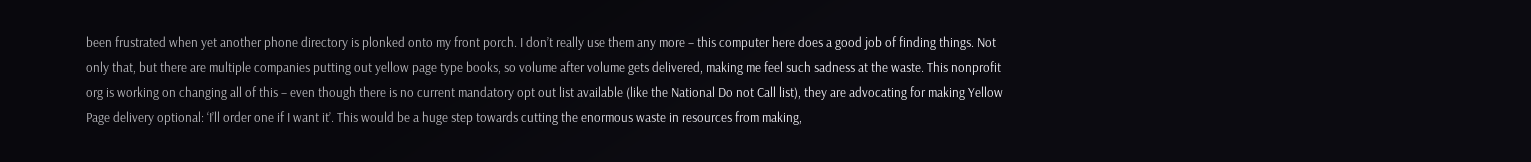been frustrated when yet another phone directory is plonked onto my front porch. I don’t really use them any more – this computer here does a good job of finding things. Not only that, but there are multiple companies putting out yellow page type books, so volume after volume gets delivered, making me feel such sadness at the waste. This nonprofit org is working on changing all of this – even though there is no current mandatory opt out list available (like the National Do not Call list), they are advocating for making Yellow Page delivery optional: ‘I’ll order one if I want it’. This would be a huge step towards cutting the enormous waste in resources from making,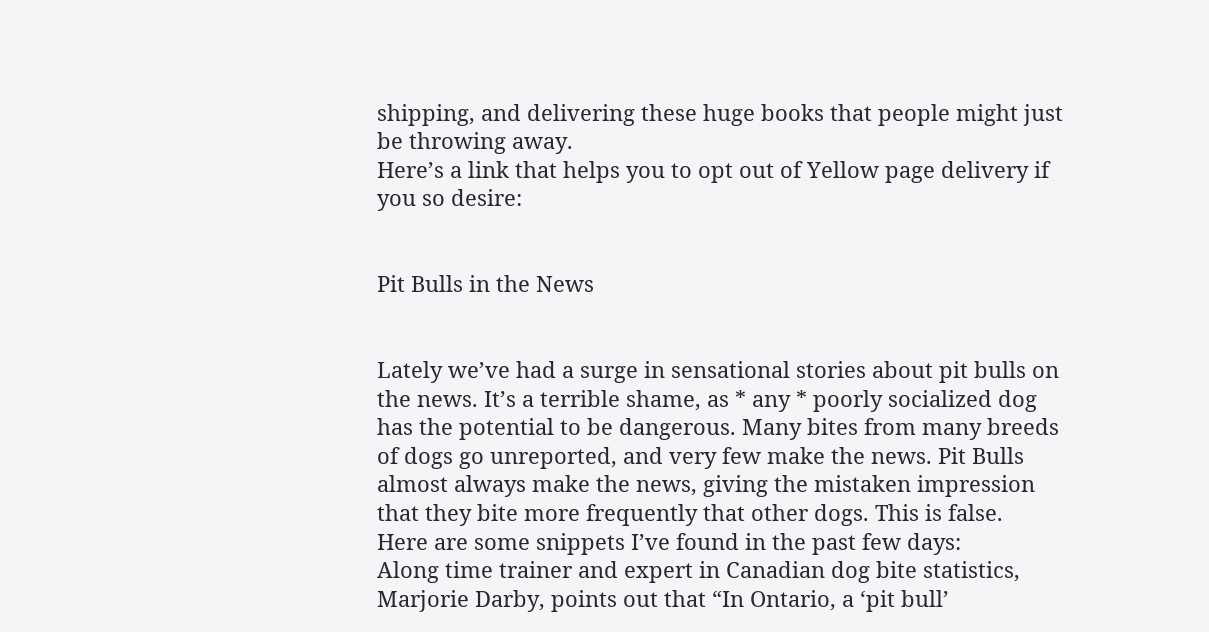shipping, and delivering these huge books that people might just be throwing away.
Here’s a link that helps you to opt out of Yellow page delivery if you so desire:


Pit Bulls in the News


Lately we’ve had a surge in sensational stories about pit bulls on the news. It’s a terrible shame, as * any * poorly socialized dog has the potential to be dangerous. Many bites from many breeds of dogs go unreported, and very few make the news. Pit Bulls almost always make the news, giving the mistaken impression that they bite more frequently that other dogs. This is false.
Here are some snippets I’ve found in the past few days:
Along time trainer and expert in Canadian dog bite statistics, Marjorie Darby, points out that “In Ontario, a ‘pit bull’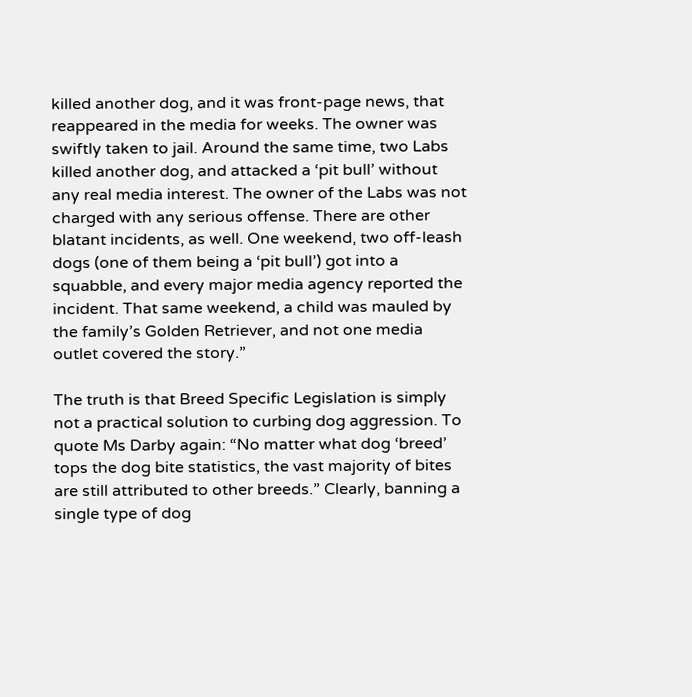killed another dog, and it was front-page news, that reappeared in the media for weeks. The owner was swiftly taken to jail. Around the same time, two Labs killed another dog, and attacked a ‘pit bull’ without any real media interest. The owner of the Labs was not charged with any serious offense. There are other blatant incidents, as well. One weekend, two off-leash dogs (one of them being a ‘pit bull’) got into a squabble, and every major media agency reported the incident. That same weekend, a child was mauled by the family’s Golden Retriever, and not one media outlet covered the story.”

The truth is that Breed Specific Legislation is simply not a practical solution to curbing dog aggression. To quote Ms Darby again: “No matter what dog ‘breed’ tops the dog bite statistics, the vast majority of bites are still attributed to other breeds.” Clearly, banning a single type of dog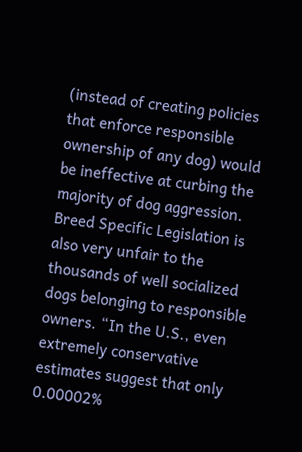(instead of creating policies that enforce responsible ownership of any dog) would be ineffective at curbing the majority of dog aggression.
Breed Specific Legislation is also very unfair to the thousands of well socialized dogs belonging to responsible owners. “In the U.S., even extremely conservative estimates suggest that only 0.00002%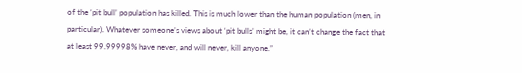of the ‘pit bull’ population has killed. This is much lower than the human population (men, in particular). Whatever someone’s views about ‘pit bulls’ might be, it can’t change the fact that at least 99.99998% have never, and will never, kill anyone.”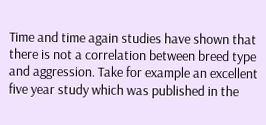Time and time again studies have shown that there is not a correlation between breed type and aggression. Take for example an excellent five year study which was published in the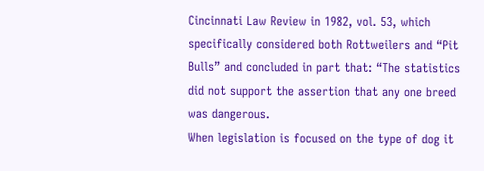Cincinnati Law Review in 1982, vol. 53, which specifically considered both Rottweilers and “Pit Bulls” and concluded in part that: “The statistics did not support the assertion that any one breed was dangerous.
When legislation is focused on the type of dog it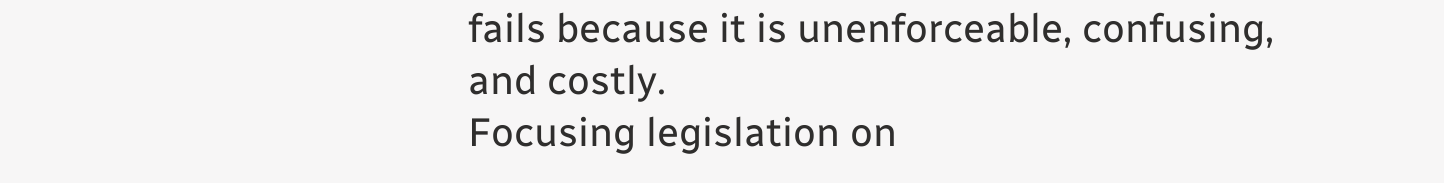fails because it is unenforceable, confusing, and costly.
Focusing legislation on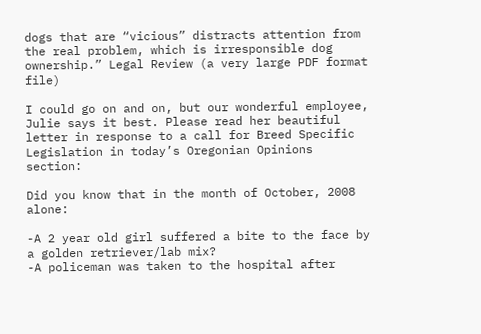dogs that are “vicious” distracts attention from the real problem, which is irresponsible dog ownership.” Legal Review (a very large PDF format file)

I could go on and on, but our wonderful employee, Julie says it best. Please read her beautiful letter in response to a call for Breed Specific Legislation in today’s Oregonian Opinions section:

Did you know that in the month of October, 2008 alone:

-A 2 year old girl suffered a bite to the face by a golden retriever/lab mix?
-A policeman was taken to the hospital after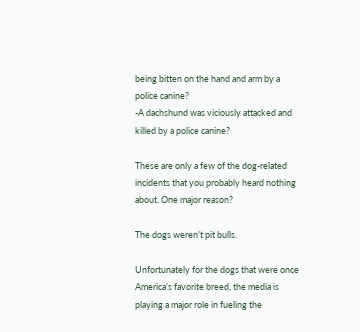being bitten on the hand and arm by a police canine?
-A dachshund was viciously attacked and killed by a police canine?

These are only a few of the dog-related incidents that you probably heard nothing about. One major reason?

The dogs weren’t pit bulls.

Unfortunately for the dogs that were once America’s favorite breed, the media is playing a major role in fueling the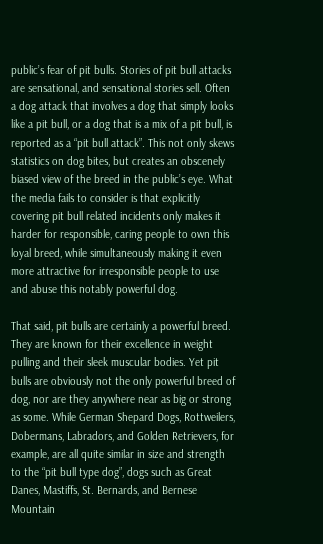public’s fear of pit bulls. Stories of pit bull attacks are sensational, and sensational stories sell. Often a dog attack that involves a dog that simply looks like a pit bull, or a dog that is a mix of a pit bull, is reported as a “pit bull attack”. This not only skews statistics on dog bites, but creates an obscenely biased view of the breed in the public’s eye. What the media fails to consider is that explicitly covering pit bull related incidents only makes it harder for responsible, caring people to own this loyal breed, while simultaneously making it even more attractive for irresponsible people to use and abuse this notably powerful dog.

That said, pit bulls are certainly a powerful breed. They are known for their excellence in weight pulling and their sleek muscular bodies. Yet pit bulls are obviously not the only powerful breed of dog, nor are they anywhere near as big or strong as some. While German Shepard Dogs, Rottweilers, Dobermans, Labradors, and Golden Retrievers, for example, are all quite similar in size and strength to the “pit bull type dog”, dogs such as Great Danes, Mastiffs, St. Bernards, and Bernese Mountain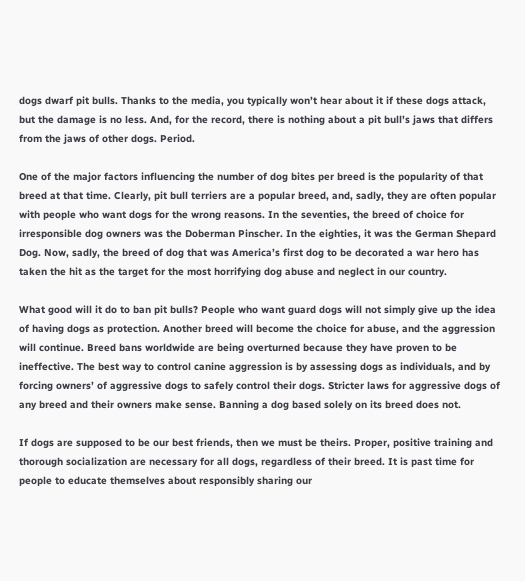dogs dwarf pit bulls. Thanks to the media, you typically won’t hear about it if these dogs attack, but the damage is no less. And, for the record, there is nothing about a pit bull’s jaws that differs from the jaws of other dogs. Period.

One of the major factors influencing the number of dog bites per breed is the popularity of that breed at that time. Clearly, pit bull terriers are a popular breed, and, sadly, they are often popular with people who want dogs for the wrong reasons. In the seventies, the breed of choice for irresponsible dog owners was the Doberman Pinscher. In the eighties, it was the German Shepard Dog. Now, sadly, the breed of dog that was America’s first dog to be decorated a war hero has taken the hit as the target for the most horrifying dog abuse and neglect in our country.

What good will it do to ban pit bulls? People who want guard dogs will not simply give up the idea of having dogs as protection. Another breed will become the choice for abuse, and the aggression will continue. Breed bans worldwide are being overturned because they have proven to be ineffective. The best way to control canine aggression is by assessing dogs as individuals, and by forcing owners’ of aggressive dogs to safely control their dogs. Stricter laws for aggressive dogs of any breed and their owners make sense. Banning a dog based solely on its breed does not.

If dogs are supposed to be our best friends, then we must be theirs. Proper, positive training and thorough socialization are necessary for all dogs, regardless of their breed. It is past time for people to educate themselves about responsibly sharing our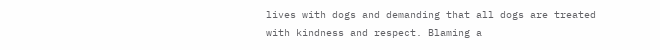lives with dogs and demanding that all dogs are treated with kindness and respect. Blaming a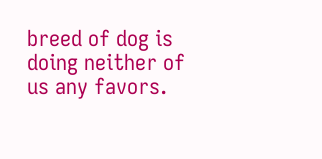breed of dog is doing neither of us any favors.